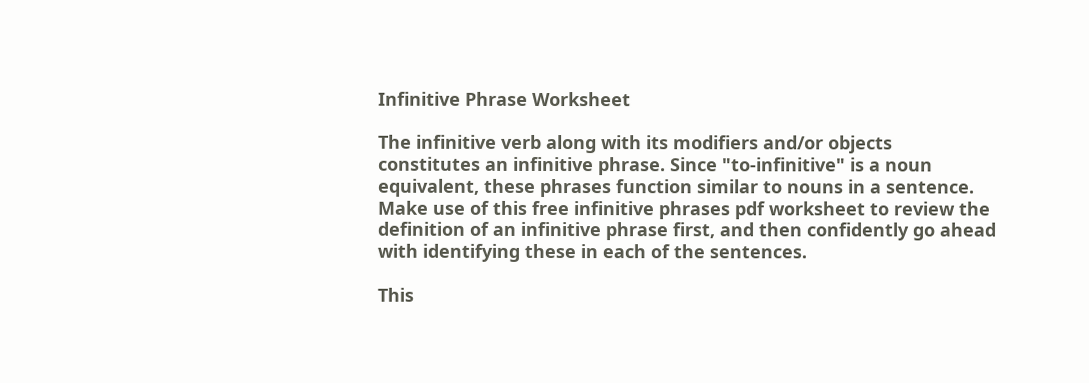Infinitive Phrase Worksheet

The infinitive verb along with its modifiers and/or objects constitutes an infinitive phrase. Since "to-infinitive" is a noun equivalent, these phrases function similar to nouns in a sentence. Make use of this free infinitive phrases pdf worksheet to review the definition of an infinitive phrase first, and then confidently go ahead with identifying these in each of the sentences.

This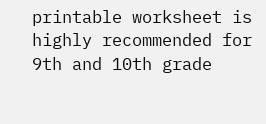printable worksheet is highly recommended for 9th and 10th grade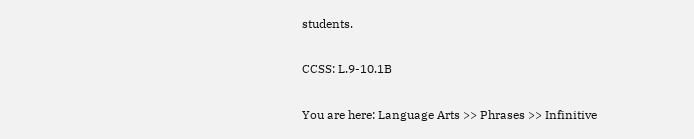students.

CCSS: L.9-10.1B

You are here: Language Arts >> Phrases >> Infinitive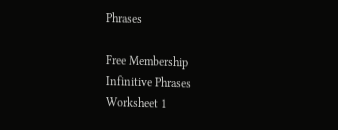Phrases

Free Membership
Infinitive Phrases
Worksheet 1